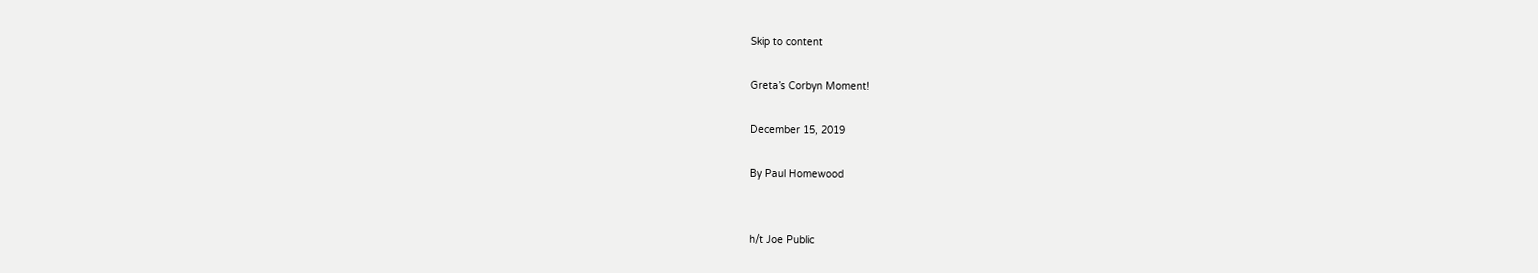Skip to content

Greta’s Corbyn Moment!

December 15, 2019

By Paul Homewood


h/t Joe Public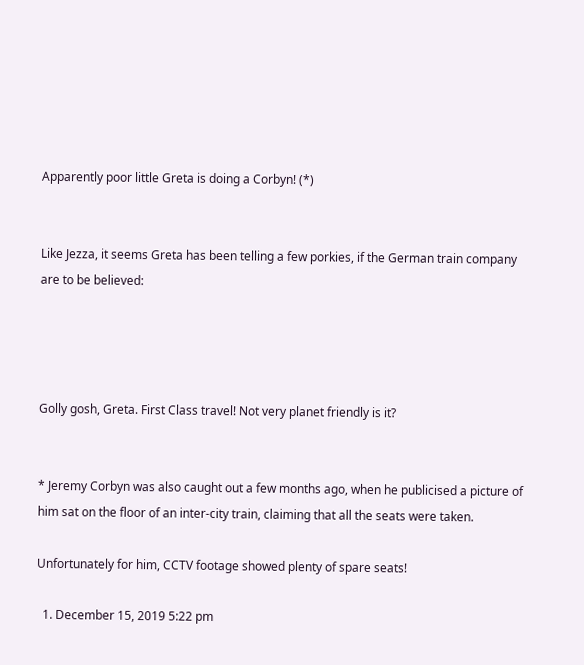Apparently poor little Greta is doing a Corbyn! (*)


Like Jezza, it seems Greta has been telling a few porkies, if the German train company are to be believed:




Golly gosh, Greta. First Class travel! Not very planet friendly is it?


* Jeremy Corbyn was also caught out a few months ago, when he publicised a picture of him sat on the floor of an inter-city train, claiming that all the seats were taken.

Unfortunately for him, CCTV footage showed plenty of spare seats!

  1. December 15, 2019 5:22 pm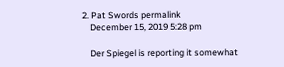2. Pat Swords permalink
    December 15, 2019 5:28 pm

    Der Spiegel is reporting it somewhat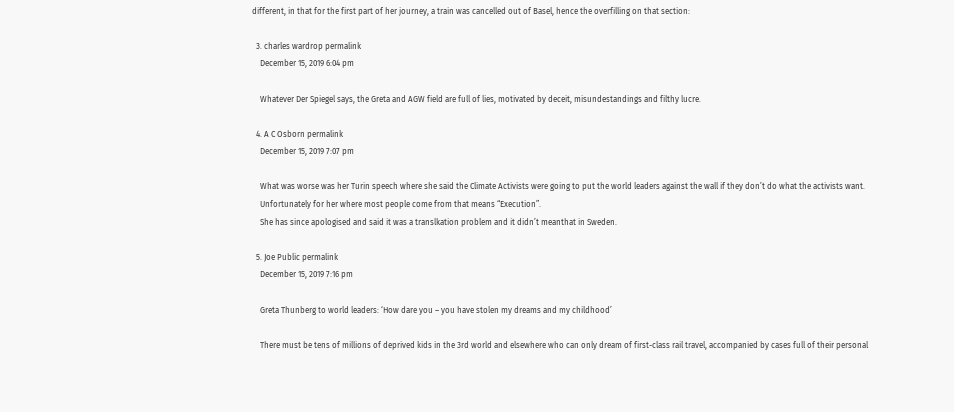different, in that for the first part of her journey, a train was cancelled out of Basel, hence the overfilling on that section:

  3. charles wardrop permalink
    December 15, 2019 6:04 pm

    Whatever Der Spiegel says, the Greta and AGW field are full of lies, motivated by deceit, misundestandings and filthy lucre.

  4. A C Osborn permalink
    December 15, 2019 7:07 pm

    What was worse was her Turin speech where she said the Climate Activists were going to put the world leaders against the wall if they don’t do what the activists want.
    Unfortunately for her where most people come from that means “Execution”.
    She has since apologised and said it was a translkation problem and it didn’t meanthat in Sweden.

  5. Joe Public permalink
    December 15, 2019 7:16 pm

    Greta Thunberg to world leaders: ‘How dare you – you have stolen my dreams and my childhood’

    There must be tens of millions of deprived kids in the 3rd world and elsewhere who can only dream of first-class rail travel, accompanied by cases full of their personal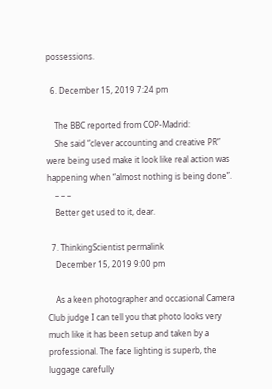possessions.

  6. December 15, 2019 7:24 pm

    The BBC reported from COP-Madrid:
    She said “clever accounting and creative PR” were being used make it look like real action was happening when “almost nothing is being done”.
    – – –
    Better get used to it, dear.

  7. ThinkingScientist permalink
    December 15, 2019 9:00 pm

    As a keen photographer and occasional Camera Club judge I can tell you that photo looks very much like it has been setup and taken by a professional. The face lighting is superb, the luggage carefully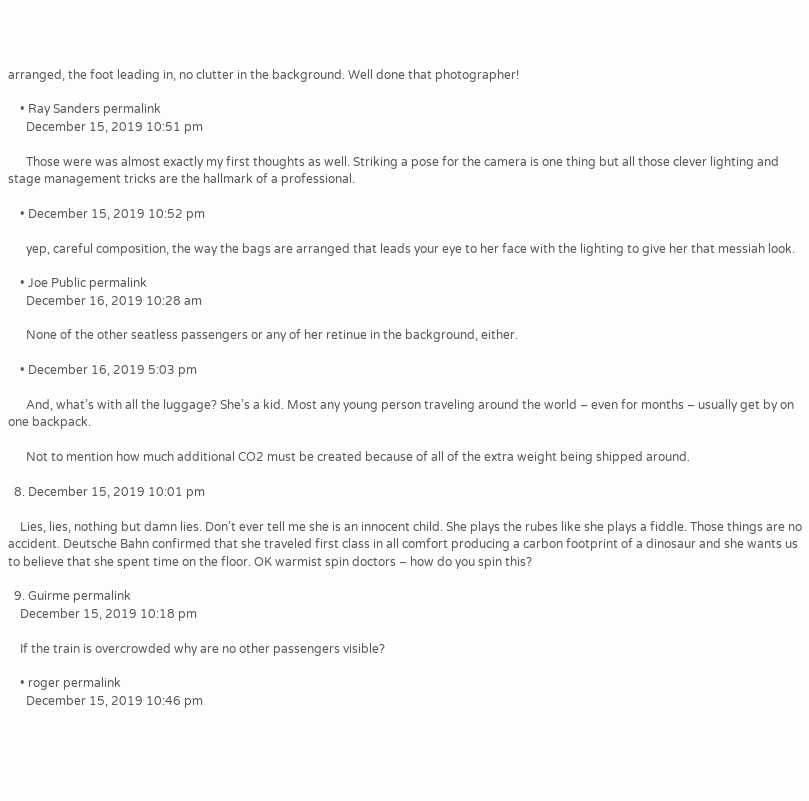arranged, the foot leading in, no clutter in the background. Well done that photographer!

    • Ray Sanders permalink
      December 15, 2019 10:51 pm

      Those were was almost exactly my first thoughts as well. Striking a pose for the camera is one thing but all those clever lighting and stage management tricks are the hallmark of a professional.

    • December 15, 2019 10:52 pm

      yep, careful composition, the way the bags are arranged that leads your eye to her face with the lighting to give her that messiah look.

    • Joe Public permalink
      December 16, 2019 10:28 am

      None of the other seatless passengers or any of her retinue in the background, either.

    • December 16, 2019 5:03 pm

      And, what’s with all the luggage? She’s a kid. Most any young person traveling around the world – even for months – usually get by on one backpack.

      Not to mention how much additional CO2 must be created because of all of the extra weight being shipped around.

  8. December 15, 2019 10:01 pm

    Lies, lies, nothing but damn lies. Don’t ever tell me she is an innocent child. She plays the rubes like she plays a fiddle. Those things are no accident. Deutsche Bahn confirmed that she traveled first class in all comfort producing a carbon footprint of a dinosaur and she wants us to believe that she spent time on the floor. OK warmist spin doctors – how do you spin this?

  9. Guirme permalink
    December 15, 2019 10:18 pm

    If the train is overcrowded why are no other passengers visible?

    • roger permalink
      December 15, 2019 10:46 pm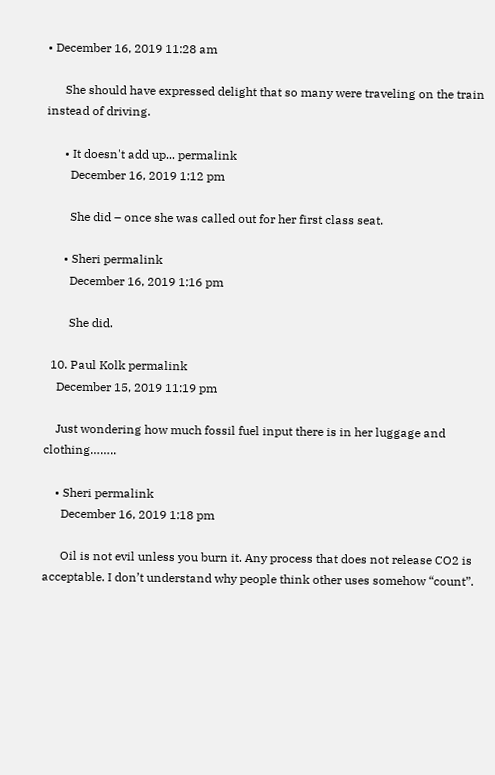• December 16, 2019 11:28 am

      She should have expressed delight that so many were traveling on the train instead of driving.

      • It doesn't add up... permalink
        December 16, 2019 1:12 pm

        She did – once she was called out for her first class seat.

      • Sheri permalink
        December 16, 2019 1:16 pm

        She did.

  10. Paul Kolk permalink
    December 15, 2019 11:19 pm

    Just wondering how much fossil fuel input there is in her luggage and clothing……..

    • Sheri permalink
      December 16, 2019 1:18 pm

      Oil is not evil unless you burn it. Any process that does not release CO2 is acceptable. I don’t understand why people think other uses somehow “count”.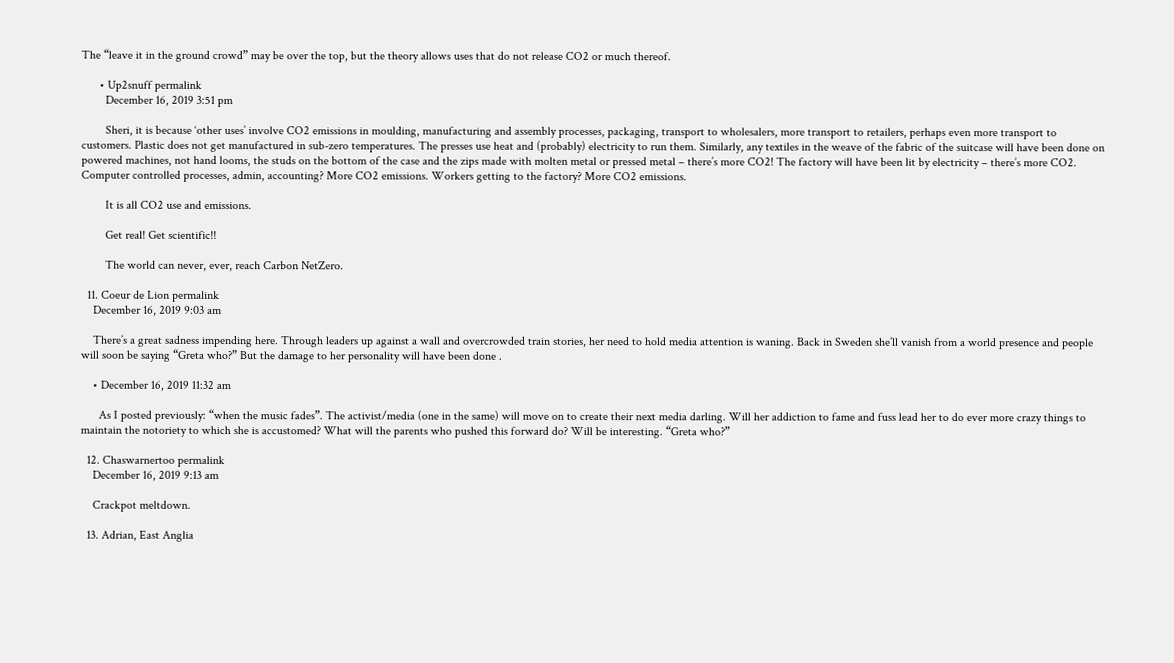The “leave it in the ground crowd” may be over the top, but the theory allows uses that do not release CO2 or much thereof.

      • Up2snuff permalink
        December 16, 2019 3:51 pm

        Sheri, it is because ‘other uses’ involve CO2 emissions in moulding, manufacturing and assembly processes, packaging, transport to wholesalers, more transport to retailers, perhaps even more transport to customers. Plastic does not get manufactured in sub-zero temperatures. The presses use heat and (probably) electricity to run them. Similarly, any textiles in the weave of the fabric of the suitcase will have been done on powered machines, not hand looms, the studs on the bottom of the case and the zips made with molten metal or pressed metal – there’s more CO2! The factory will have been lit by electricity – there’s more CO2. Computer controlled processes, admin, accounting? More CO2 emissions. Workers getting to the factory? More CO2 emissions.

        It is all CO2 use and emissions.

        Get real! Get scientific!!

        The world can never, ever, reach Carbon NetZero.

  11. Coeur de Lion permalink
    December 16, 2019 9:03 am

    There’s a great sadness impending here. Through leaders up against a wall and overcrowded train stories, her need to hold media attention is waning. Back in Sweden she’ll vanish from a world presence and people will soon be saying “Greta who?” But the damage to her personality will have been done .

    • December 16, 2019 11:32 am

      As I posted previously: “when the music fades”. The activist/media (one in the same) will move on to create their next media darling. Will her addiction to fame and fuss lead her to do ever more crazy things to maintain the notoriety to which she is accustomed? What will the parents who pushed this forward do? Will be interesting. “Greta who?”

  12. Chaswarnertoo permalink
    December 16, 2019 9:13 am

    Crackpot meltdown.

  13. Adrian, East Anglia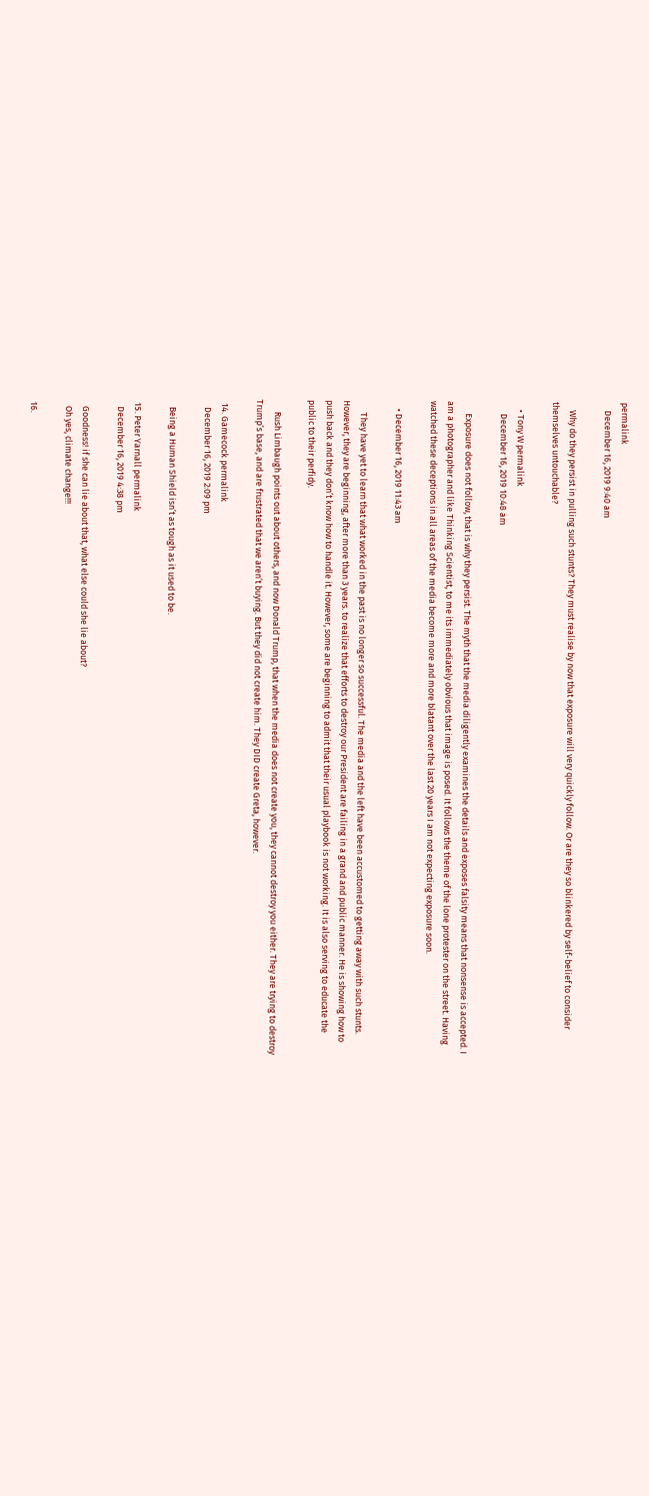permalink
    December 16, 2019 9:40 am

    Why do they persist in pulling such stunts? They must realise by now that exposure will very quickly follow. Or are they so blinkered by self-belief to consider themselves untouchable?

    • Tony W permalink
      December 16, 2019 10:48 am

      Exposure does not follow, that is why they persist. The myth that the media diligently examines the details and exposes falsity means that nonsense is accepted. I am a photographer and like Thinking Scientist, to me its immediately obvious that image is posed. It follows the theme of the lone protester on the street. Having watched these deceptions in all areas of the media become more and more blatant over the last 20 years I am not expecting exposure soon.

    • December 16, 2019 11:43 am

      They have yet to learn that what worked in the past is no longer so successful. The media and the left have been accustomed to getting away with such stunts. However, they are beginning, after more than 3 years. to realize that efforts to destroy our President are failing in a grand and public manner. He is showing how to push back and they don’t know how to handle it. However, some are beginning to admit that their usual playbook is not working. It is also serving to educate the public to their perfidy.

      Rush Limbaugh points out about others, and now Donald Trump, that when the media does not create you, they cannot destroy you either. They are trying to destroy Trump’s base, and are frustrated that we aren’t buying. But they did not create him. They DID create Greta, however.

  14. Gamecock permalink
    December 16, 2019 2:09 pm

    Being a Human Shield isn’t as tough as it used to be.

  15. Peter Yarnall permalink
    December 16, 2019 4:38 pm

    Goodness! if she can lie about that, what else could she lie about?
    Oh yes, climate change!!!

  16.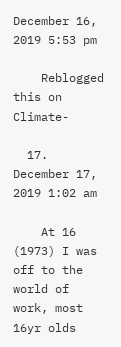December 16, 2019 5:53 pm

    Reblogged this on Climate-

  17. December 17, 2019 1:02 am

    At 16 (1973) I was off to the world of work, most 16yr olds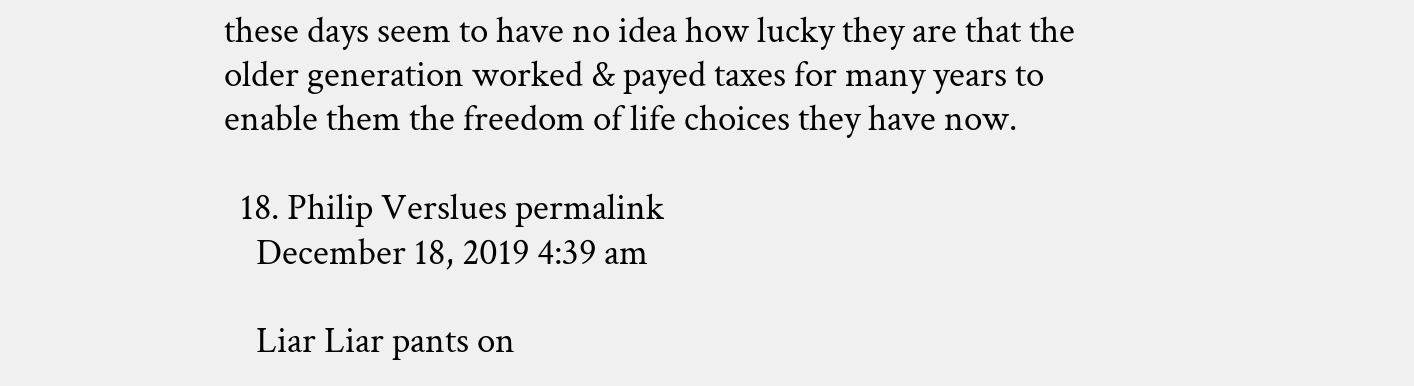these days seem to have no idea how lucky they are that the older generation worked & payed taxes for many years to enable them the freedom of life choices they have now.

  18. Philip Verslues permalink
    December 18, 2019 4:39 am

    Liar Liar pants on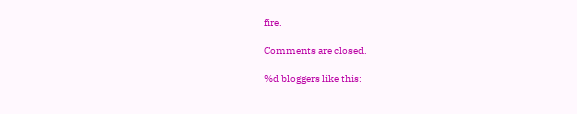fire.

Comments are closed.

%d bloggers like this: